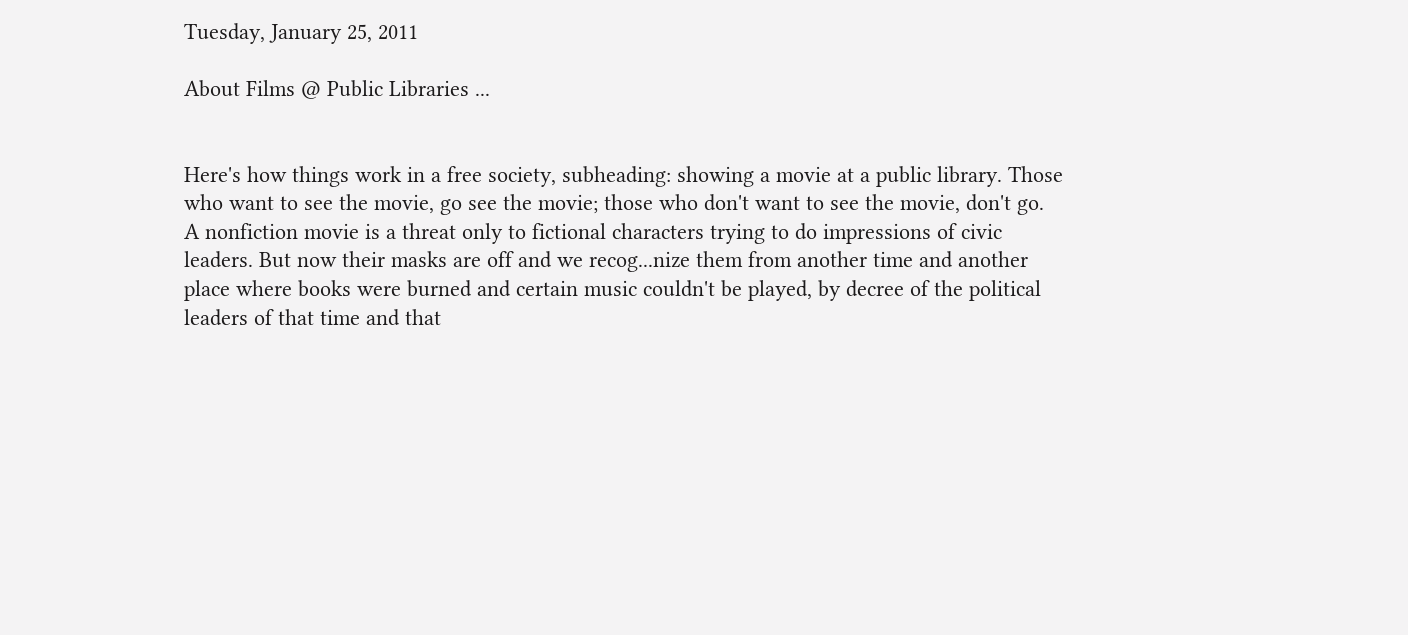Tuesday, January 25, 2011

About Films @ Public Libraries ...


Here's how things work in a free society, subheading: showing a movie at a public library. Those who want to see the movie, go see the movie; those who don't want to see the movie, don't go. A nonfiction movie is a threat only to fictional characters trying to do impressions of civic leaders. But now their masks are off and we recog...nize them from another time and another place where books were burned and certain music couldn't be played, by decree of the political leaders of that time and that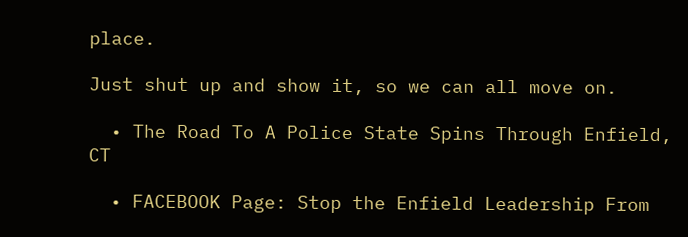place.

Just shut up and show it, so we can all move on.

  • The Road To A Police State Spins Through Enfield, CT

  • FACEBOOK Page: Stop the Enfield Leadership From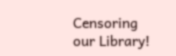Censoring our Library!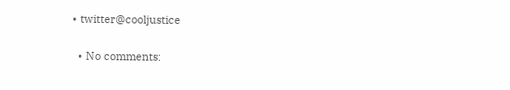• twitter@cooljustice

  • No comments: